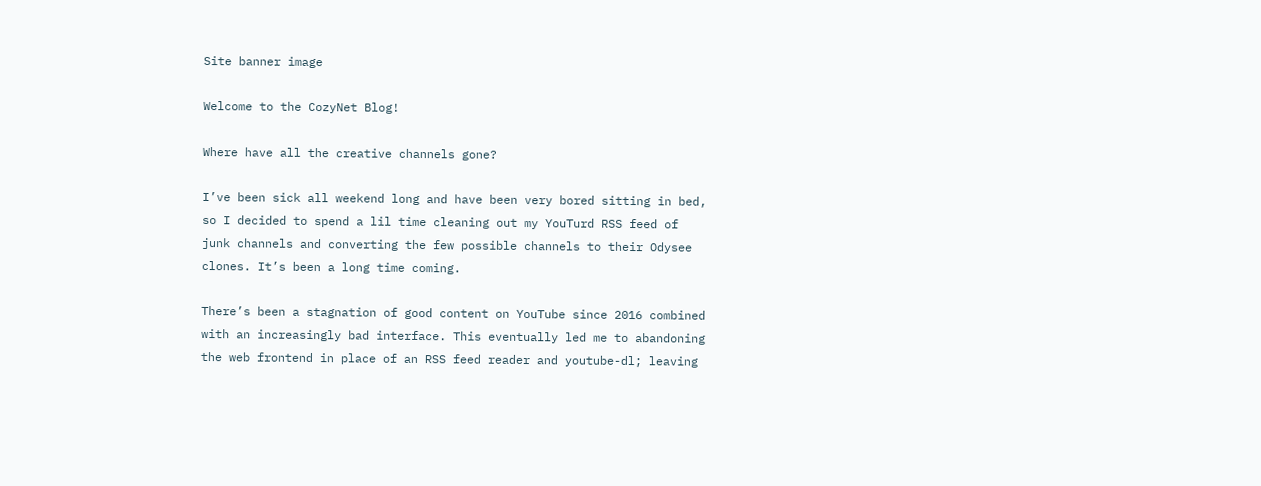Site banner image

Welcome to the CozyNet Blog!

Where have all the creative channels gone?

I’ve been sick all weekend long and have been very bored sitting in bed, so I decided to spend a lil time cleaning out my YouTurd RSS feed of junk channels and converting the few possible channels to their Odysee clones. It’s been a long time coming.

There’s been a stagnation of good content on YouTube since 2016 combined with an increasingly bad interface. This eventually led me to abandoning the web frontend in place of an RSS feed reader and youtube-dl; leaving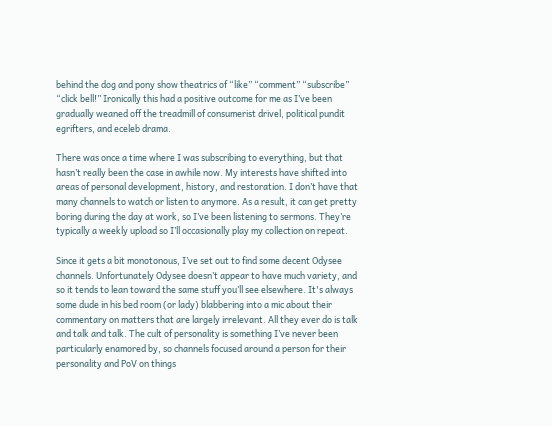behind the dog and pony show theatrics of “like” “comment” “subscribe” “click bell!” Ironically this had a positive outcome for me as I’ve been gradually weaned off the treadmill of consumerist drivel, political pundit egrifters, and eceleb drama.

There was once a time where I was subscribing to everything, but that hasn’t really been the case in awhile now. My interests have shifted into areas of personal development, history, and restoration. I don’t have that many channels to watch or listen to anymore. As a result, it can get pretty boring during the day at work, so I’ve been listening to sermons. They’re typically a weekly upload so I’ll occasionally play my collection on repeat.

Since it gets a bit monotonous, I’ve set out to find some decent Odysee channels. Unfortunately Odysee doesn’t appear to have much variety, and so it tends to lean toward the same stuff you’ll see elsewhere. It's always some dude in his bed room (or lady) blabbering into a mic about their commentary on matters that are largely irrelevant. All they ever do is talk and talk and talk. The cult of personality is something I’ve never been particularly enamored by, so channels focused around a person for their personality and PoV on things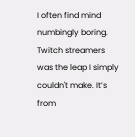I often find mind numbingly boring. Twitch streamers was the leap I simply couldn't make. It’s from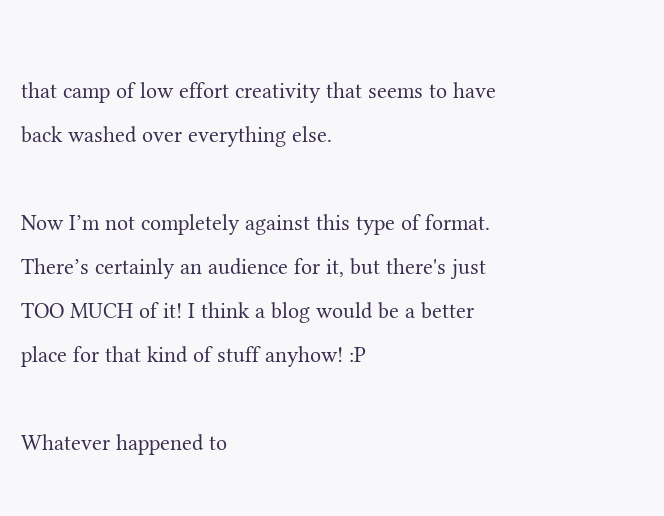that camp of low effort creativity that seems to have back washed over everything else.

Now I’m not completely against this type of format. There’s certainly an audience for it, but there's just TOO MUCH of it! I think a blog would be a better place for that kind of stuff anyhow! :P

Whatever happened to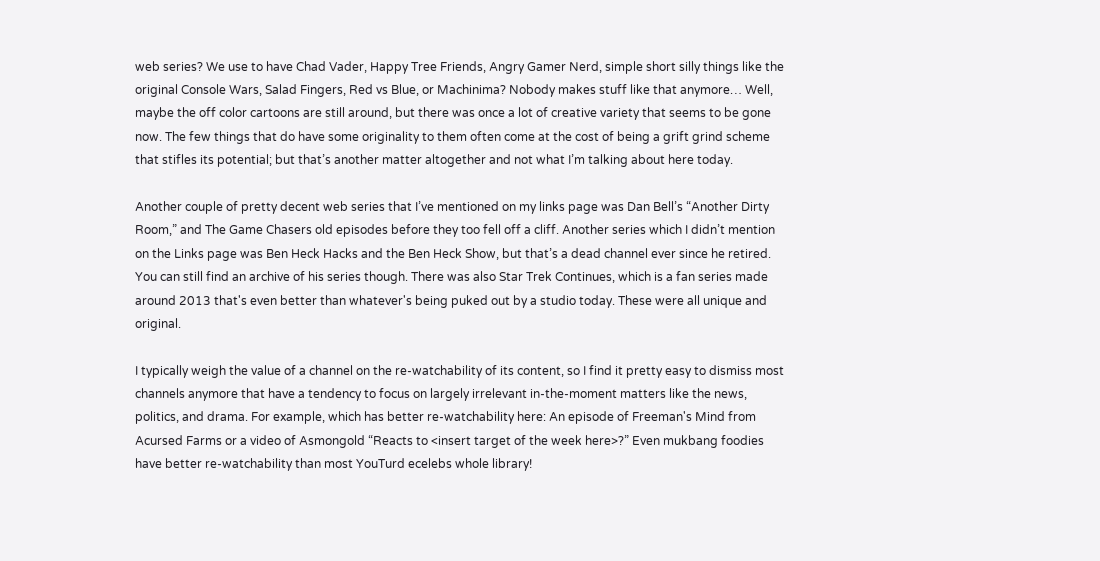web series? We use to have Chad Vader, Happy Tree Friends, Angry Gamer Nerd, simple short silly things like the original Console Wars, Salad Fingers, Red vs Blue, or Machinima? Nobody makes stuff like that anymore… Well, maybe the off color cartoons are still around, but there was once a lot of creative variety that seems to be gone now. The few things that do have some originality to them often come at the cost of being a grift grind scheme that stifles its potential; but that’s another matter altogether and not what I’m talking about here today.

Another couple of pretty decent web series that I’ve mentioned on my links page was Dan Bell’s “Another Dirty Room,” and The Game Chasers old episodes before they too fell off a cliff. Another series which I didn’t mention on the Links page was Ben Heck Hacks and the Ben Heck Show, but that’s a dead channel ever since he retired. You can still find an archive of his series though. There was also Star Trek Continues, which is a fan series made around 2013 that's even better than whatever's being puked out by a studio today. These were all unique and original.

I typically weigh the value of a channel on the re-watchability of its content, so I find it pretty easy to dismiss most channels anymore that have a tendency to focus on largely irrelevant in-the-moment matters like the news, politics, and drama. For example, which has better re-watchability here: An episode of Freeman's Mind from Acursed Farms or a video of Asmongold “Reacts to <insert target of the week here>?” Even mukbang foodies have better re-watchability than most YouTurd ecelebs whole library!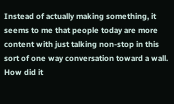Instead of actually making something, it seems to me that people today are more content with just talking non-stop in this sort of one way conversation toward a wall. How did it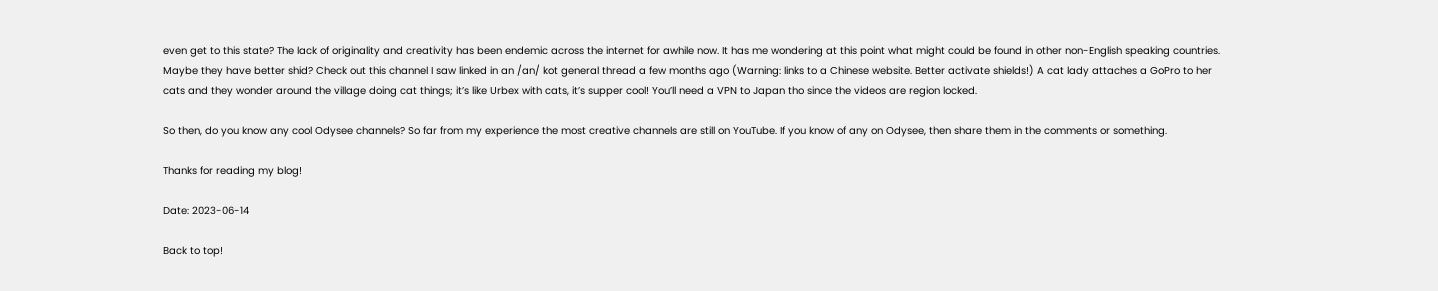even get to this state? The lack of originality and creativity has been endemic across the internet for awhile now. It has me wondering at this point what might could be found in other non-English speaking countries. Maybe they have better shid? Check out this channel I saw linked in an /an/ kot general thread a few months ago (Warning: links to a Chinese website. Better activate shields!) A cat lady attaches a GoPro to her cats and they wonder around the village doing cat things; it’s like Urbex with cats, it’s supper cool! You’ll need a VPN to Japan tho since the videos are region locked.

So then, do you know any cool Odysee channels? So far from my experience the most creative channels are still on YouTube. If you know of any on Odysee, then share them in the comments or something.

Thanks for reading my blog!

Date: 2023-06-14

Back to top!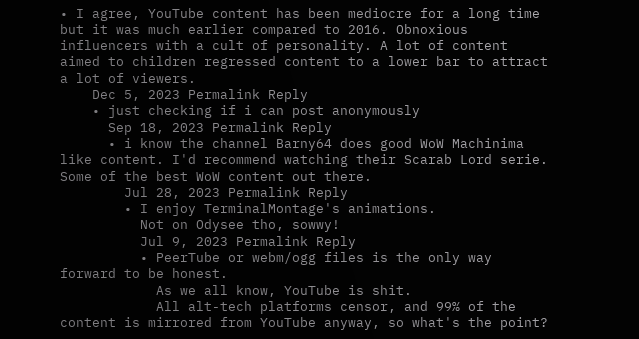• I agree, YouTube content has been mediocre for a long time but it was much earlier compared to 2016. Obnoxious influencers with a cult of personality. A lot of content aimed to children regressed content to a lower bar to attract a lot of viewers.
    Dec 5, 2023 Permalink Reply
    • just checking if i can post anonymously
      Sep 18, 2023 Permalink Reply
      • i know the channel Barny64 does good WoW Machinima like content. I'd recommend watching their Scarab Lord serie. Some of the best WoW content out there.
        Jul 28, 2023 Permalink Reply
        • I enjoy TerminalMontage's animations.
          Not on Odysee tho, sowwy!
          Jul 9, 2023 Permalink Reply
          • PeerTube or webm/ogg files is the only way forward to be honest.
            As we all know, YouTube is shit.
            All alt-tech platforms censor, and 99% of the content is mirrored from YouTube anyway, so what's the point?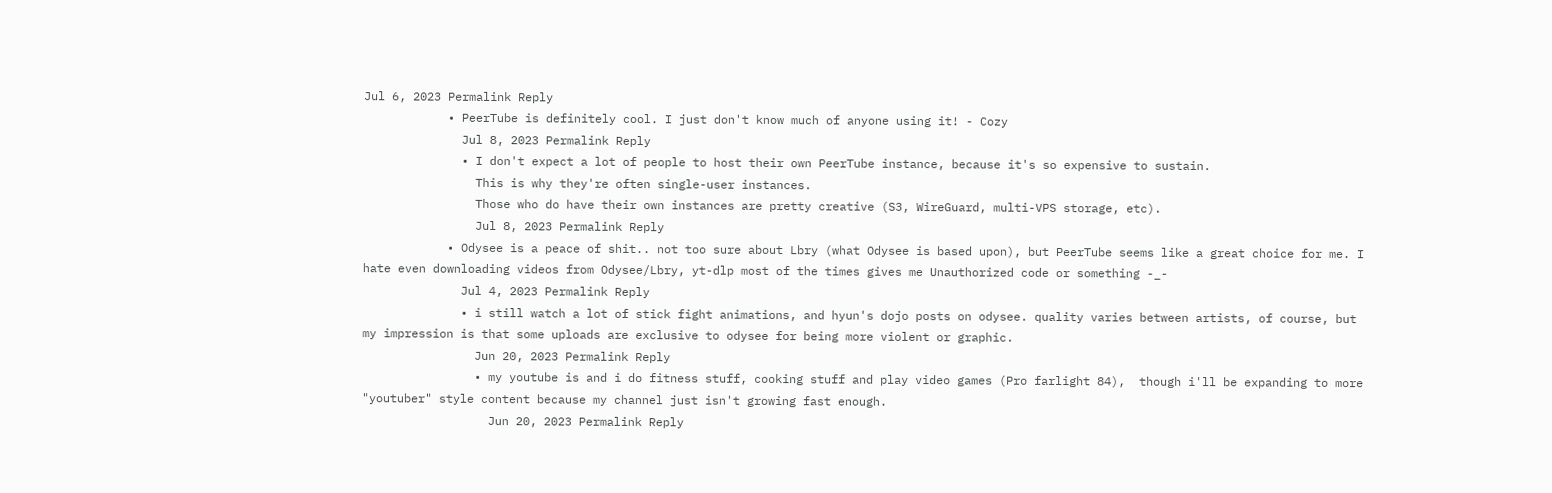Jul 6, 2023 Permalink Reply
            • PeerTube is definitely cool. I just don't know much of anyone using it! - Cozy
              Jul 8, 2023 Permalink Reply
              • I don't expect a lot of people to host their own PeerTube instance, because it's so expensive to sustain.
                This is why they're often single-user instances.
                Those who do have their own instances are pretty creative (S3, WireGuard, multi-VPS storage, etc).
                Jul 8, 2023 Permalink Reply
            • Odysee is a peace of shit.. not too sure about Lbry (what Odysee is based upon), but PeerTube seems like a great choice for me. I hate even downloading videos from Odysee/Lbry, yt-dlp most of the times gives me Unauthorized code or something -_-
              Jul 4, 2023 Permalink Reply
              • i still watch a lot of stick fight animations, and hyun's dojo posts on odysee. quality varies between artists, of course, but my impression is that some uploads are exclusive to odysee for being more violent or graphic.
                Jun 20, 2023 Permalink Reply
                • my youtube is and i do fitness stuff, cooking stuff and play video games (Pro farlight 84),  though i'll be expanding to more "youtuber" style content because my channel just isn't growing fast enough.
                  Jun 20, 2023 Permalink Reply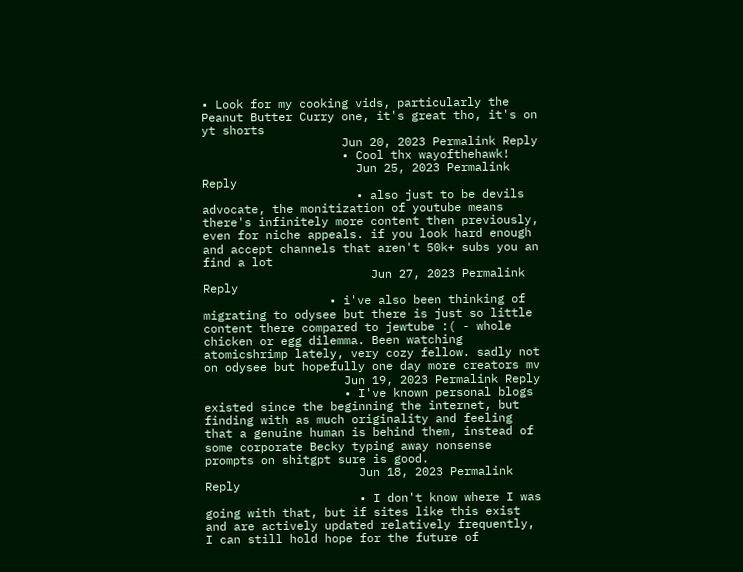• Look for my cooking vids, particularly the Peanut Butter Curry one, it's great tho, it's on yt shorts
                    Jun 20, 2023 Permalink Reply
                    • Cool thx wayofthehawk!
                      Jun 25, 2023 Permalink Reply
                      • also just to be devils advocate, the monitization of youtube means there's infinitely more content then previously, even for niche appeals. if you look hard enough and accept channels that aren't 50k+ subs you an find a lot
                        Jun 27, 2023 Permalink Reply
                  • i've also been thinking of migrating to odysee but there is just so little content there compared to jewtube :( - whole chicken or egg dilemma. Been watching atomicshrimp lately, very cozy fellow. sadly not on odysee but hopefully one day more creators mv
                    Jun 19, 2023 Permalink Reply
                    • I've known personal blogs existed since the beginning the internet, but finding with as much originality and feeling that a genuine human is behind them, instead of some corporate Becky typing away nonsense prompts on shitgpt sure is good.
                      Jun 18, 2023 Permalink Reply
                      • I don't know where I was going with that, but if sites like this exist and are actively updated relatively frequently, I can still hold hope for the future of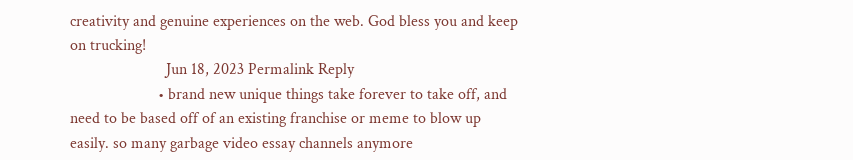creativity and genuine experiences on the web. God bless you and keep on trucking!
                        Jun 18, 2023 Permalink Reply
                      • brand new unique things take forever to take off, and need to be based off of an existing franchise or meme to blow up easily. so many garbage video essay channels anymore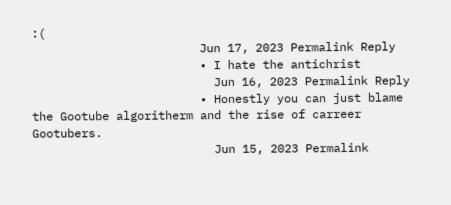:(
                        Jun 17, 2023 Permalink Reply
                        • I hate the antichrist
                          Jun 16, 2023 Permalink Reply
                        • Honestly you can just blame the Gootube algoritherm and the rise of carreer Gootubers.
                          Jun 15, 2023 Permalink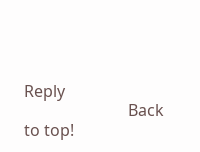Reply
                          Back to top!